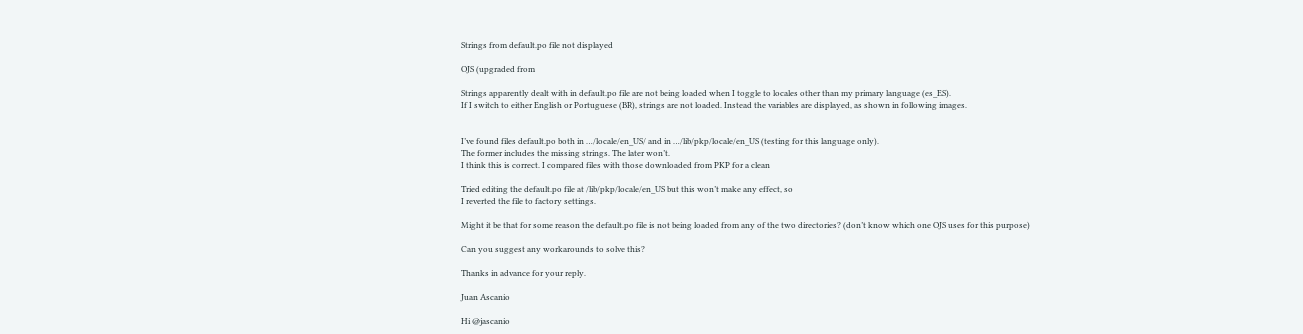Strings from default.po file not displayed

OJS (upgraded from

Strings apparently dealt with in default.po file are not being loaded when I toggle to locales other than my primary language (es_ES).
If I switch to either English or Portuguese (BR), strings are not loaded. Instead the variables are displayed, as shown in following images.


I’ve found files default.po both in …/locale/en_US/ and in …/lib/pkp/locale/en_US (testing for this language only).
The former includes the missing strings. The later won’t.
I think this is correct. I compared files with those downloaded from PKP for a clean

Tried editing the default.po file at /lib/pkp/locale/en_US but this won’t make any effect, so
I reverted the file to factory settings.

Might it be that for some reason the default.po file is not being loaded from any of the two directories? (don’t know which one OJS uses for this purpose)

Can you suggest any workarounds to solve this?

Thanks in advance for your reply.

Juan Ascanio

Hi @jascanio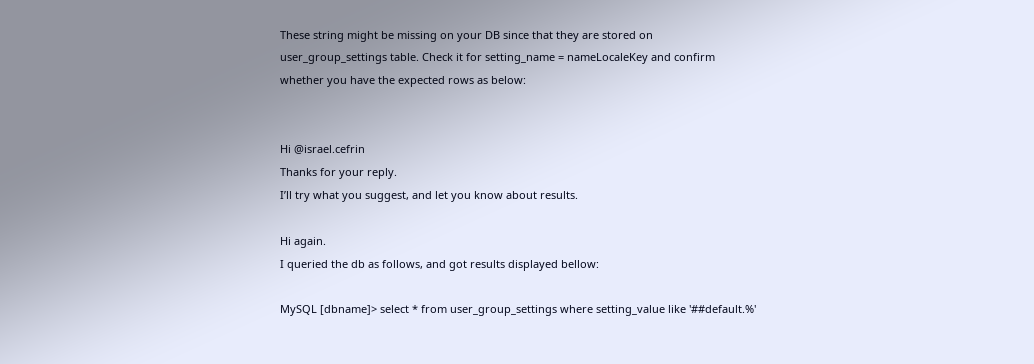These string might be missing on your DB since that they are stored on user_group_settings table. Check it for setting_name = nameLocaleKey and confirm whether you have the expected rows as below:


Hi @israel.cefrin
Thanks for your reply.
I’ll try what you suggest, and let you know about results.

Hi again.
I queried the db as follows, and got results displayed bellow:

MySQL [dbname]> select * from user_group_settings where setting_value like '##default.%'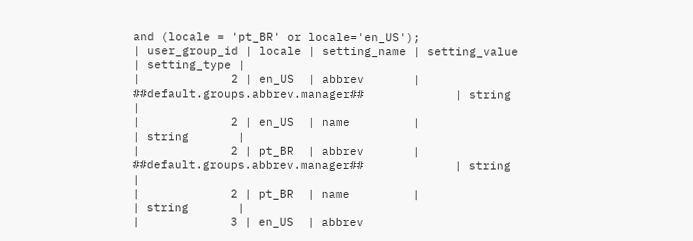and (locale = 'pt_BR' or locale='en_US');
| user_group_id | locale | setting_name | setting_value                                 | setting_type |
|             2 | en_US  | abbrev       | ##default.groups.abbrev.manager##             | string       |
|             2 | en_US  | name         |               | string       |
|             2 | pt_BR  | abbrev       | ##default.groups.abbrev.manager##             | string       |
|             2 | pt_BR  | name         |               | string       |
|             3 | en_US  | abbrev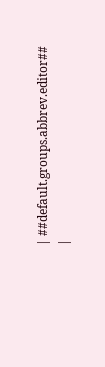| ##default.groups.abbrev.editor##              |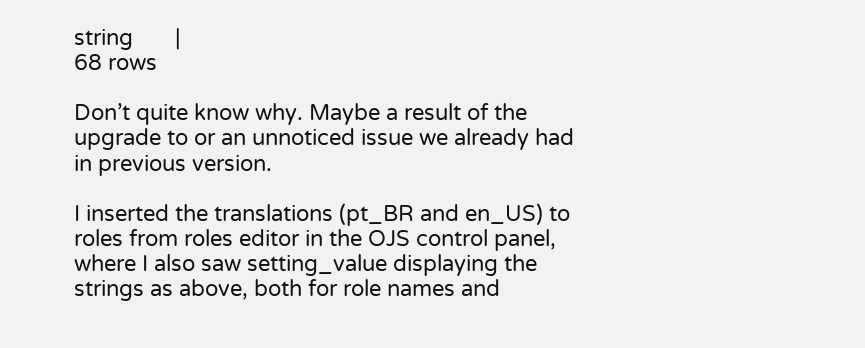string       |
68 rows

Don’t quite know why. Maybe a result of the upgrade to or an unnoticed issue we already had in previous version.

I inserted the translations (pt_BR and en_US) to roles from roles editor in the OJS control panel, where I also saw setting_value displaying the strings as above, both for role names and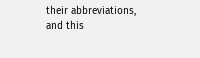their abbreviations, and this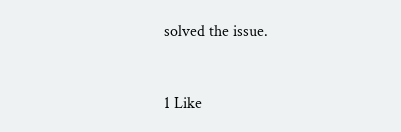solved the issue.


1 Like